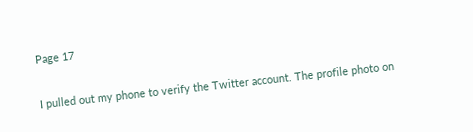Page 17

I pulled out my phone to verify the Twitter account. The profile photo on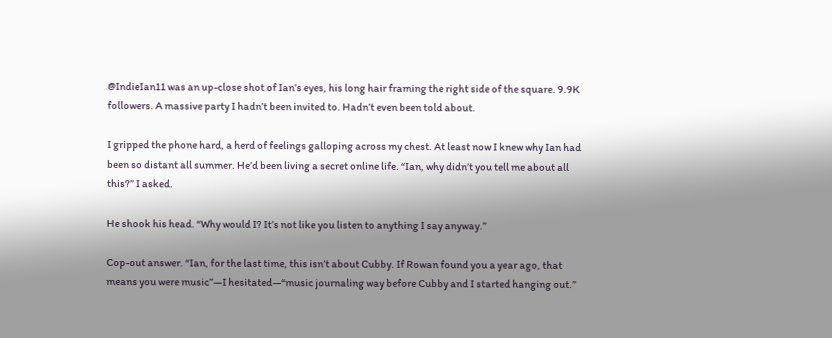@IndieIan11 was an up-close shot of Ian’s eyes, his long hair framing the right side of the square. 9.9K followers. A massive party I hadn’t been invited to. Hadn’t even been told about.

I gripped the phone hard, a herd of feelings galloping across my chest. At least now I knew why Ian had been so distant all summer. He’d been living a secret online life. “Ian, why didn’t you tell me about all this?” I asked.

He shook his head. “Why would I? It’s not like you listen to anything I say anyway.”

Cop-out answer. “Ian, for the last time, this isn’t about Cubby. If Rowan found you a year ago, that means you were music”—I hesitated—“music journaling way before Cubby and I started hanging out.”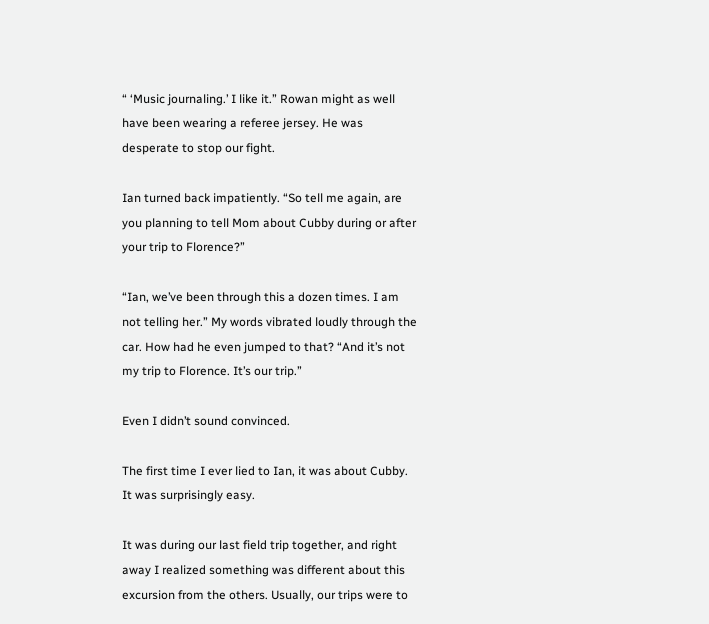“ ‘Music journaling.’ I like it.” Rowan might as well have been wearing a referee jersey. He was desperate to stop our fight.

Ian turned back impatiently. “So tell me again, are you planning to tell Mom about Cubby during or after your trip to Florence?”

“Ian, we’ve been through this a dozen times. I am not telling her.” My words vibrated loudly through the car. How had he even jumped to that? “And it’s not my trip to Florence. It’s our trip.”

Even I didn’t sound convinced.

The first time I ever lied to Ian, it was about Cubby. It was surprisingly easy.

It was during our last field trip together, and right away I realized something was different about this excursion from the others. Usually, our trips were to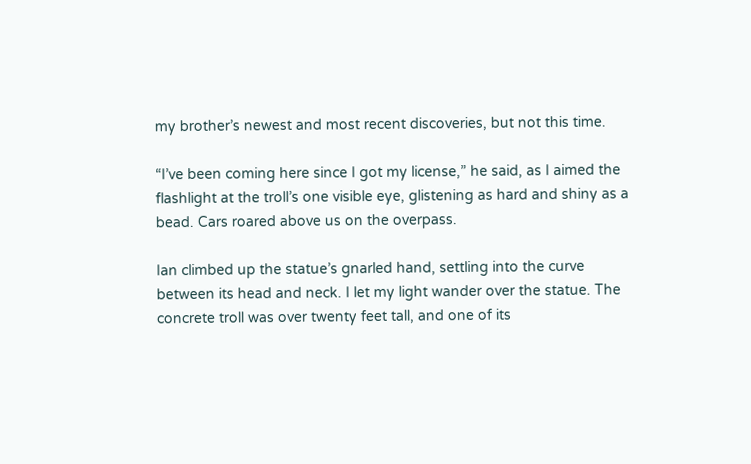my brother’s newest and most recent discoveries, but not this time.

“I’ve been coming here since I got my license,” he said, as I aimed the flashlight at the troll’s one visible eye, glistening as hard and shiny as a bead. Cars roared above us on the overpass.

Ian climbed up the statue’s gnarled hand, settling into the curve between its head and neck. I let my light wander over the statue. The concrete troll was over twenty feet tall, and one of its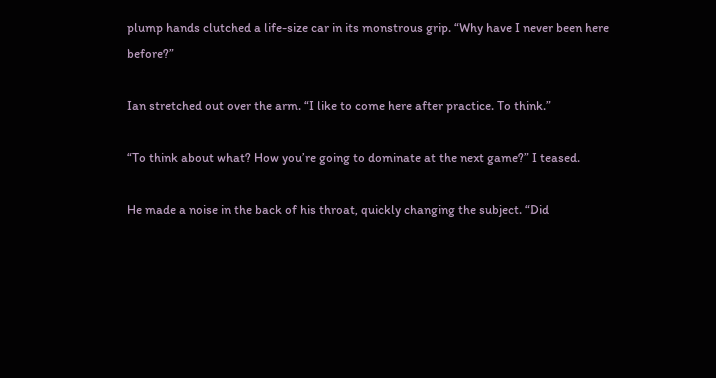plump hands clutched a life-size car in its monstrous grip. “Why have I never been here before?”

Ian stretched out over the arm. “I like to come here after practice. To think.”

“To think about what? How you’re going to dominate at the next game?” I teased.

He made a noise in the back of his throat, quickly changing the subject. “Did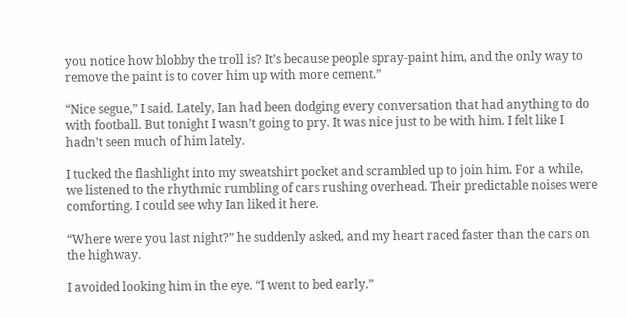you notice how blobby the troll is? It’s because people spray-paint him, and the only way to remove the paint is to cover him up with more cement.”

“Nice segue,” I said. Lately, Ian had been dodging every conversation that had anything to do with football. But tonight I wasn’t going to pry. It was nice just to be with him. I felt like I hadn’t seen much of him lately.

I tucked the flashlight into my sweatshirt pocket and scrambled up to join him. For a while, we listened to the rhythmic rumbling of cars rushing overhead. Their predictable noises were comforting. I could see why Ian liked it here.

“Where were you last night?” he suddenly asked, and my heart raced faster than the cars on the highway.

I avoided looking him in the eye. “I went to bed early.”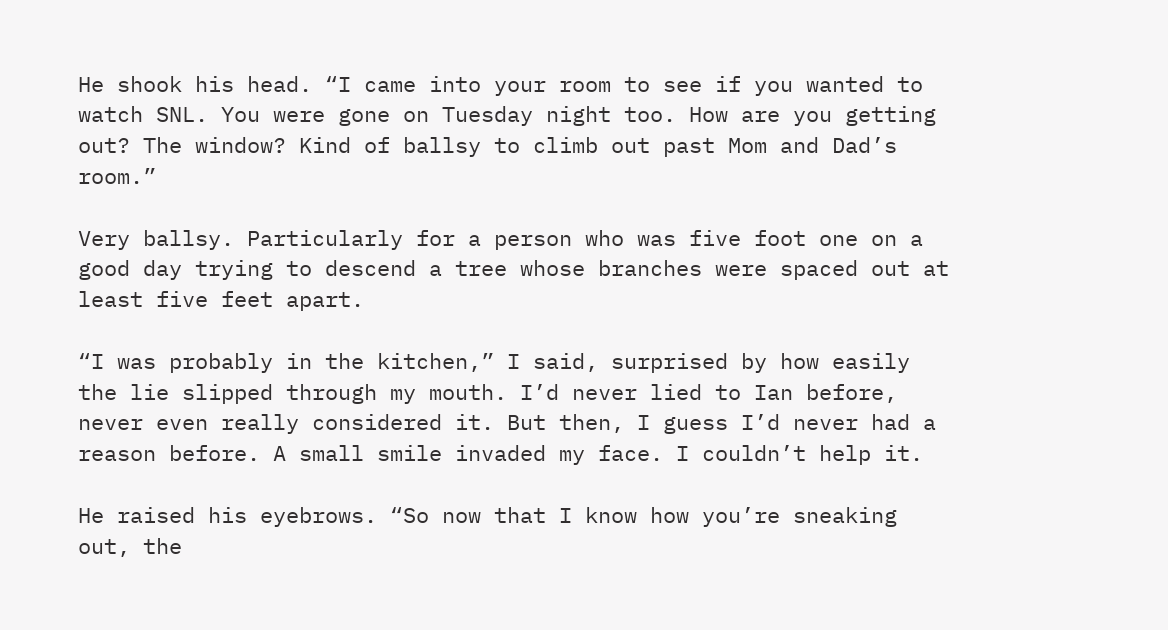He shook his head. “I came into your room to see if you wanted to watch SNL. You were gone on Tuesday night too. How are you getting out? The window? Kind of ballsy to climb out past Mom and Dad’s room.”

Very ballsy. Particularly for a person who was five foot one on a good day trying to descend a tree whose branches were spaced out at least five feet apart.

“I was probably in the kitchen,” I said, surprised by how easily the lie slipped through my mouth. I’d never lied to Ian before, never even really considered it. But then, I guess I’d never had a reason before. A small smile invaded my face. I couldn’t help it.

He raised his eyebrows. “So now that I know how you’re sneaking out, the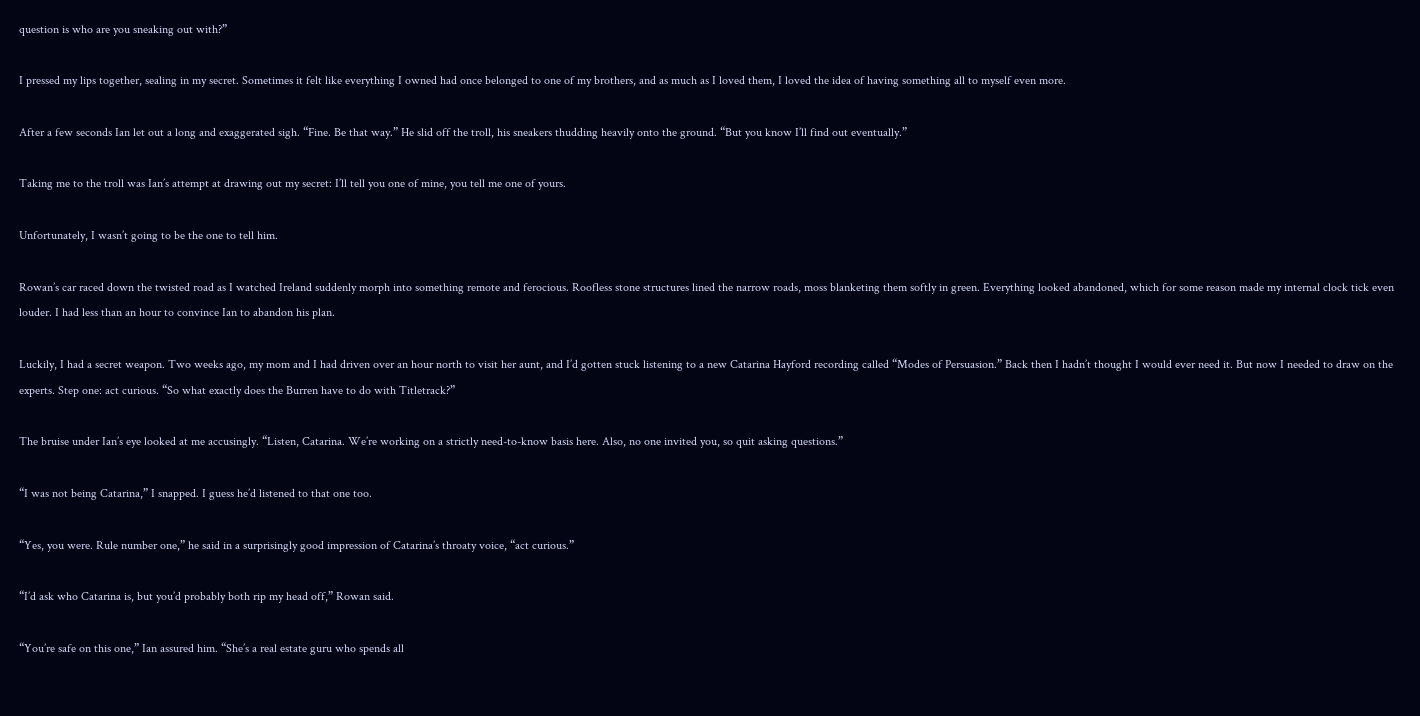question is who are you sneaking out with?”

I pressed my lips together, sealing in my secret. Sometimes it felt like everything I owned had once belonged to one of my brothers, and as much as I loved them, I loved the idea of having something all to myself even more.

After a few seconds Ian let out a long and exaggerated sigh. “Fine. Be that way.” He slid off the troll, his sneakers thudding heavily onto the ground. “But you know I’ll find out eventually.”

Taking me to the troll was Ian’s attempt at drawing out my secret: I’ll tell you one of mine, you tell me one of yours.

Unfortunately, I wasn’t going to be the one to tell him.

Rowan’s car raced down the twisted road as I watched Ireland suddenly morph into something remote and ferocious. Roofless stone structures lined the narrow roads, moss blanketing them softly in green. Everything looked abandoned, which for some reason made my internal clock tick even louder. I had less than an hour to convince Ian to abandon his plan.

Luckily, I had a secret weapon. Two weeks ago, my mom and I had driven over an hour north to visit her aunt, and I’d gotten stuck listening to a new Catarina Hayford recording called “Modes of Persuasion.” Back then I hadn’t thought I would ever need it. But now I needed to draw on the experts. Step one: act curious. “So what exactly does the Burren have to do with Titletrack?”

The bruise under Ian’s eye looked at me accusingly. “Listen, Catarina. We’re working on a strictly need-to-know basis here. Also, no one invited you, so quit asking questions.”

“I was not being Catarina,” I snapped. I guess he’d listened to that one too.

“Yes, you were. Rule number one,” he said in a surprisingly good impression of Catarina’s throaty voice, “act curious.”

“I’d ask who Catarina is, but you’d probably both rip my head off,” Rowan said.

“You’re safe on this one,” Ian assured him. “She’s a real estate guru who spends all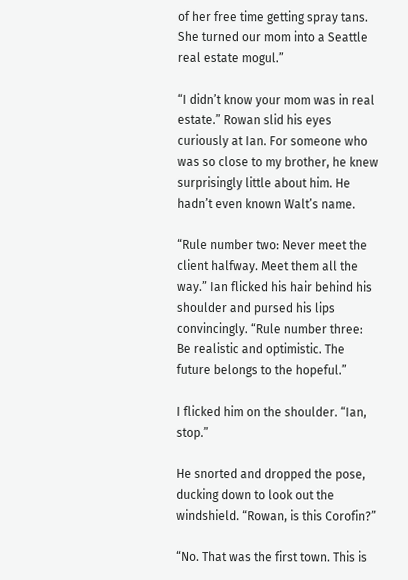of her free time getting spray tans. She turned our mom into a Seattle real estate mogul.”

“I didn’t know your mom was in real estate.” Rowan slid his eyes curiously at Ian. For someone who was so close to my brother, he knew surprisingly little about him. He hadn’t even known Walt’s name.

“Rule number two: Never meet the client halfway. Meet them all the way.” Ian flicked his hair behind his shoulder and pursed his lips convincingly. “Rule number three: Be realistic and optimistic. The future belongs to the hopeful.”

I flicked him on the shoulder. “Ian, stop.”

He snorted and dropped the pose, ducking down to look out the windshield. “Rowan, is this Corofin?”

“No. That was the first town. This is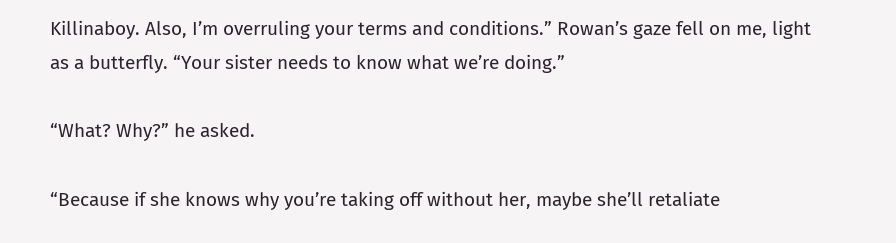Killinaboy. Also, I’m overruling your terms and conditions.” Rowan’s gaze fell on me, light as a butterfly. “Your sister needs to know what we’re doing.”

“What? Why?” he asked.

“Because if she knows why you’re taking off without her, maybe she’ll retaliate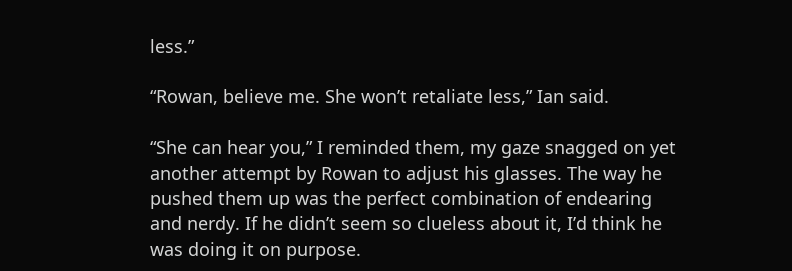less.”

“Rowan, believe me. She won’t retaliate less,” Ian said.

“She can hear you,” I reminded them, my gaze snagged on yet another attempt by Rowan to adjust his glasses. The way he pushed them up was the perfect combination of endearing and nerdy. If he didn’t seem so clueless about it, I’d think he was doing it on purpose.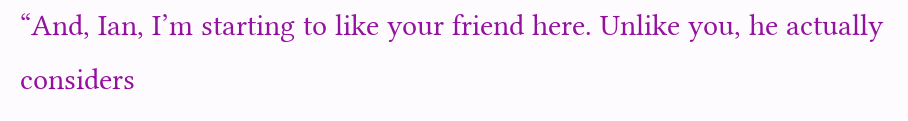“And, Ian, I’m starting to like your friend here. Unlike you, he actually considers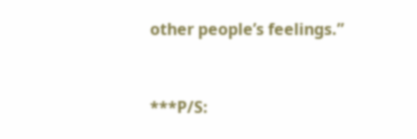other people’s feelings.”


***P/S: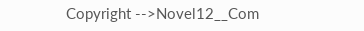Copyright -->Novel12__Com